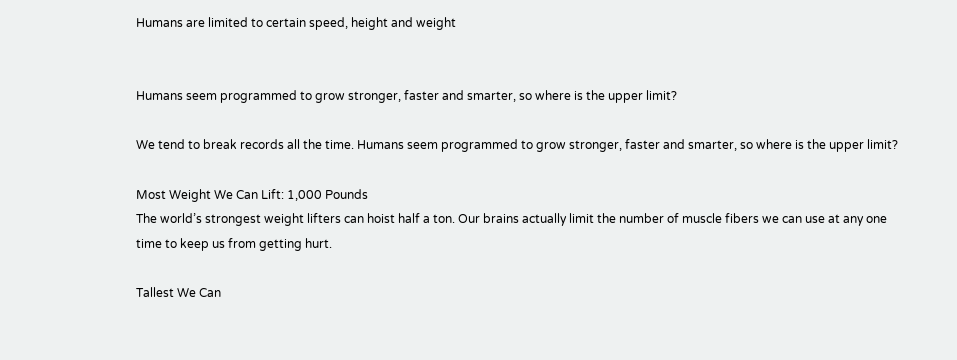Humans are limited to certain speed, height and weight


Humans seem programmed to grow stronger, faster and smarter, so where is the upper limit?

We tend to break records all the time. Humans seem programmed to grow stronger, faster and smarter, so where is the upper limit?

Most Weight We Can Lift: 1,000 Pounds
The world’s strongest weight lifters can hoist half a ton. Our brains actually limit the number of muscle fibers we can use at any one time to keep us from getting hurt.

Tallest We Can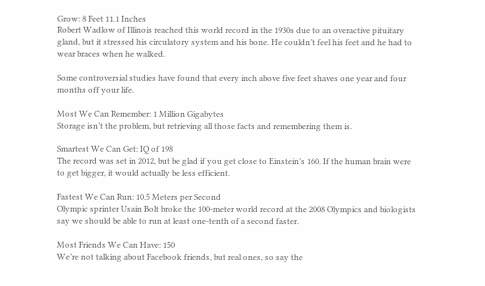Grow: 8 Feet 11.1 Inches
Robert Wadlow of Illinois reached this world record in the 1930s due to an overactive pituitary gland, but it stressed his circulatory system and his bone. He couldn’t feel his feet and he had to wear braces when he walked.

Some controversial studies have found that every inch above five feet shaves one year and four months off your life.

Most We Can Remember: 1 Million Gigabytes
Storage isn’t the problem, but retrieving all those facts and remembering them is.

Smartest We Can Get: IQ of 198
The record was set in 2012, but be glad if you get close to Einstein’s 160. If the human brain were to get bigger, it would actually be less efficient.

Fastest We Can Run: 10.5 Meters per Second
Olympic sprinter Usain Bolt broke the 100-meter world record at the 2008 Olympics and biologists say we should be able to run at least one-tenth of a second faster.

Most Friends We Can Have: 150
We’re not talking about Facebook friends, but real ones, so say the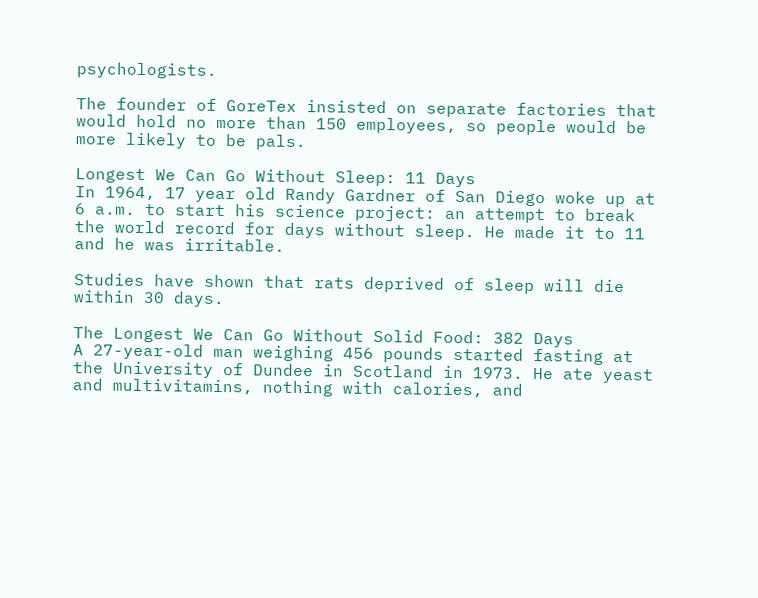psychologists.

The founder of GoreTex insisted on separate factories that would hold no more than 150 employees, so people would be more likely to be pals.

Longest We Can Go Without Sleep: 11 Days
In 1964, 17 year old Randy Gardner of San Diego woke up at 6 a.m. to start his science project: an attempt to break the world record for days without sleep. He made it to 11 and he was irritable.

Studies have shown that rats deprived of sleep will die within 30 days.

The Longest We Can Go Without Solid Food: 382 Days
A 27-year-old man weighing 456 pounds started fasting at the University of Dundee in Scotland in 1973. He ate yeast and multivitamins, nothing with calories, and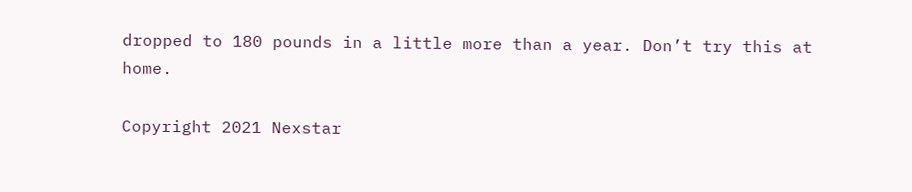dropped to 180 pounds in a little more than a year. Don’t try this at home.

Copyright 2021 Nexstar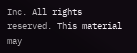Inc. All rights reserved. This material may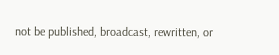not be published, broadcast, rewritten, or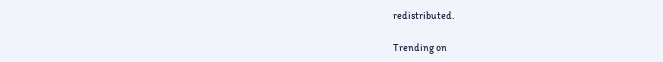redistributed.

Trending on